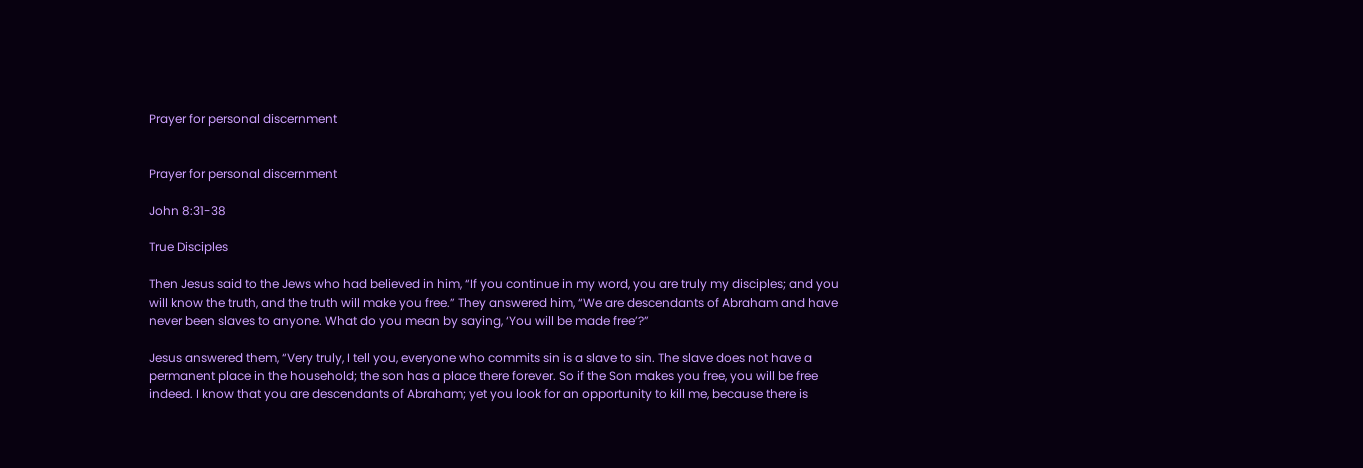Prayer for personal discernment


Prayer for personal discernment

John 8:31-38

True Disciples

Then Jesus said to the Jews who had believed in him, “If you continue in my word, you are truly my disciples; and you will know the truth, and the truth will make you free.” They answered him, “We are descendants of Abraham and have never been slaves to anyone. What do you mean by saying, ‘You will be made free’?”

Jesus answered them, “Very truly, I tell you, everyone who commits sin is a slave to sin. The slave does not have a permanent place in the household; the son has a place there forever. So if the Son makes you free, you will be free indeed. I know that you are descendants of Abraham; yet you look for an opportunity to kill me, because there is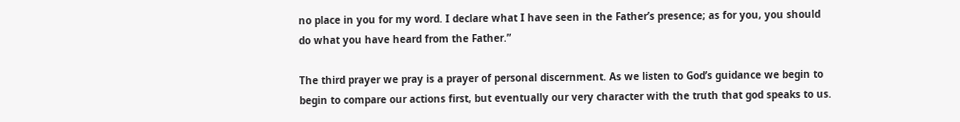no place in you for my word. I declare what I have seen in the Father’s presence; as for you, you should do what you have heard from the Father.”

The third prayer we pray is a prayer of personal discernment. As we listen to God’s guidance we begin to begin to compare our actions first, but eventually our very character with the truth that god speaks to us.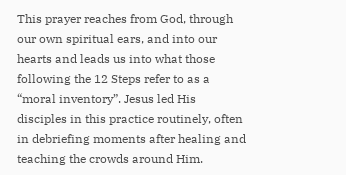This prayer reaches from God, through our own spiritual ears, and into our hearts and leads us into what those following the 12 Steps refer to as a “moral inventory”. Jesus led His disciples in this practice routinely, often in debriefing moments after healing and teaching the crowds around Him.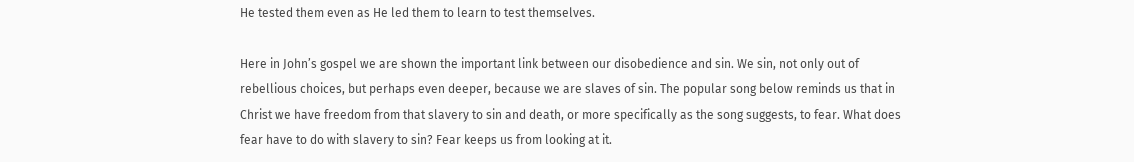He tested them even as He led them to learn to test themselves.

Here in John’s gospel we are shown the important link between our disobedience and sin. We sin, not only out of rebellious choices, but perhaps even deeper, because we are slaves of sin. The popular song below reminds us that in Christ we have freedom from that slavery to sin and death, or more specifically as the song suggests, to fear. What does fear have to do with slavery to sin? Fear keeps us from looking at it.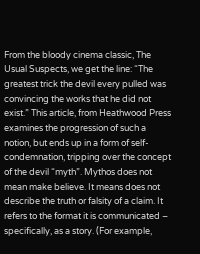From the bloody cinema classic, The Usual Suspects, we get the line: “The greatest trick the devil every pulled was convincing the works that he did not exist.” This article, from Heathwood Press examines the progression of such a notion, but ends up in a form of self-condemnation, tripping over the concept of the devil “myth”. Mythos does not mean make believe. It means does not describe the truth or falsity of a claim. It refers to the format it is communicated – specifically, as a story. (For example,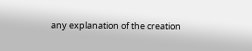any explanation of the creation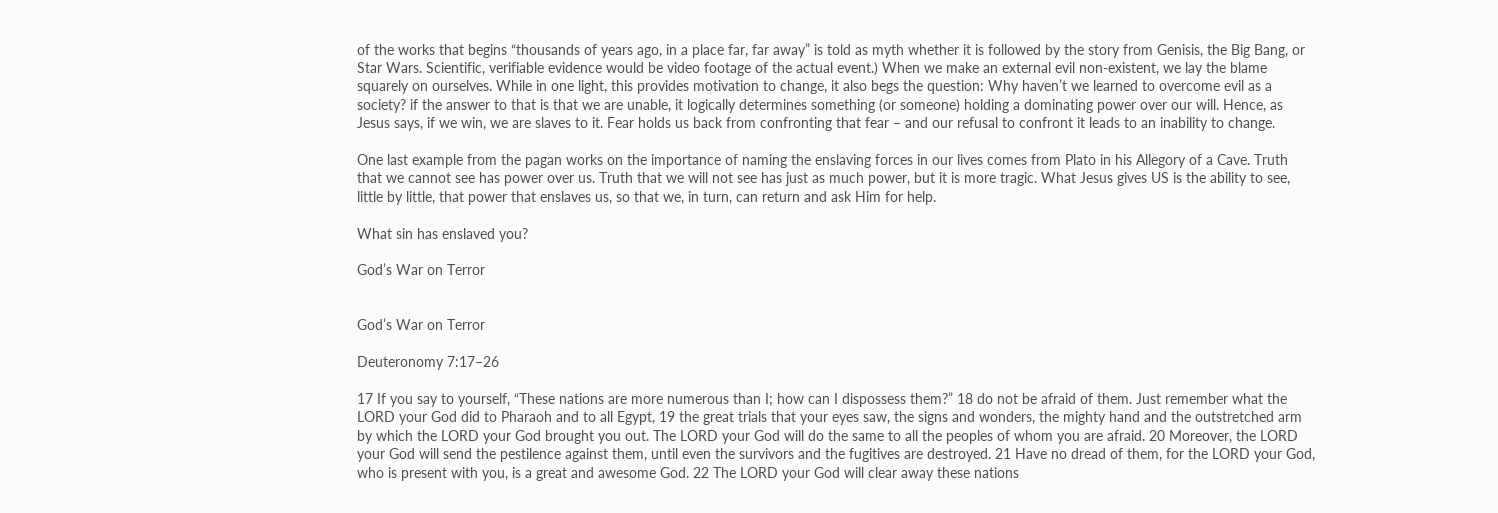of the works that begins “thousands of years ago, in a place far, far away” is told as myth whether it is followed by the story from Genisis, the Big Bang, or Star Wars. Scientific, verifiable evidence would be video footage of the actual event.) When we make an external evil non-existent, we lay the blame squarely on ourselves. While in one light, this provides motivation to change, it also begs the question: Why haven’t we learned to overcome evil as a society? if the answer to that is that we are unable, it logically determines something (or someone) holding a dominating power over our will. Hence, as Jesus says, if we win, we are slaves to it. Fear holds us back from confronting that fear – and our refusal to confront it leads to an inability to change.

One last example from the pagan works on the importance of naming the enslaving forces in our lives comes from Plato in his Allegory of a Cave. Truth that we cannot see has power over us. Truth that we will not see has just as much power, but it is more tragic. What Jesus gives US is the ability to see, little by little, that power that enslaves us, so that we, in turn, can return and ask Him for help.

What sin has enslaved you?

God’s War on Terror


God’s War on Terror

Deuteronomy 7:17–26

17 If you say to yourself, “These nations are more numerous than I; how can I dispossess them?” 18 do not be afraid of them. Just remember what the LORD your God did to Pharaoh and to all Egypt, 19 the great trials that your eyes saw, the signs and wonders, the mighty hand and the outstretched arm by which the LORD your God brought you out. The LORD your God will do the same to all the peoples of whom you are afraid. 20 Moreover, the LORD your God will send the pestilence against them, until even the survivors and the fugitives are destroyed. 21 Have no dread of them, for the LORD your God, who is present with you, is a great and awesome God. 22 The LORD your God will clear away these nations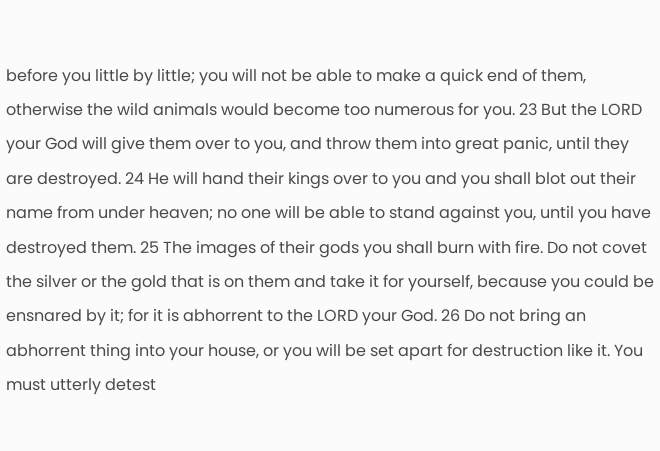before you little by little; you will not be able to make a quick end of them, otherwise the wild animals would become too numerous for you. 23 But the LORD your God will give them over to you, and throw them into great panic, until they are destroyed. 24 He will hand their kings over to you and you shall blot out their name from under heaven; no one will be able to stand against you, until you have destroyed them. 25 The images of their gods you shall burn with fire. Do not covet the silver or the gold that is on them and take it for yourself, because you could be ensnared by it; for it is abhorrent to the LORD your God. 26 Do not bring an abhorrent thing into your house, or you will be set apart for destruction like it. You must utterly detest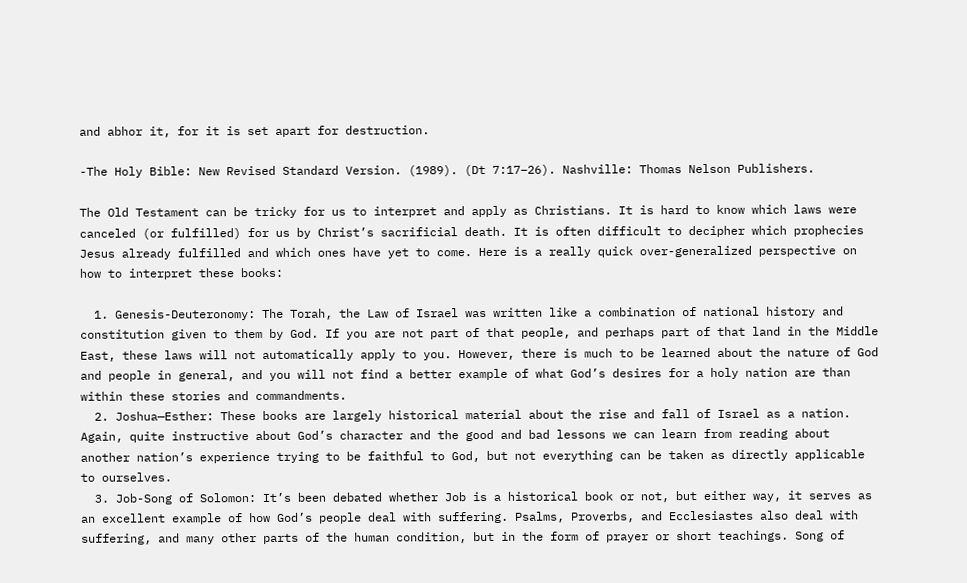and abhor it, for it is set apart for destruction.

-The Holy Bible: New Revised Standard Version. (1989). (Dt 7:17–26). Nashville: Thomas Nelson Publishers.

The Old Testament can be tricky for us to interpret and apply as Christians. It is hard to know which laws were canceled (or fulfilled) for us by Christ’s sacrificial death. It is often difficult to decipher which prophecies Jesus already fulfilled and which ones have yet to come. Here is a really quick over-generalized perspective on how to interpret these books:

  1. Genesis-Deuteronomy: The Torah, the Law of Israel was written like a combination of national history and constitution given to them by God. If you are not part of that people, and perhaps part of that land in the Middle East, these laws will not automatically apply to you. However, there is much to be learned about the nature of God and people in general, and you will not find a better example of what God’s desires for a holy nation are than within these stories and commandments.
  2. Joshua—Esther: These books are largely historical material about the rise and fall of Israel as a nation. Again, quite instructive about God’s character and the good and bad lessons we can learn from reading about another nation’s experience trying to be faithful to God, but not everything can be taken as directly applicable to ourselves.
  3. Job-Song of Solomon: It’s been debated whether Job is a historical book or not, but either way, it serves as an excellent example of how God’s people deal with suffering. Psalms, Proverbs, and Ecclesiastes also deal with suffering, and many other parts of the human condition, but in the form of prayer or short teachings. Song of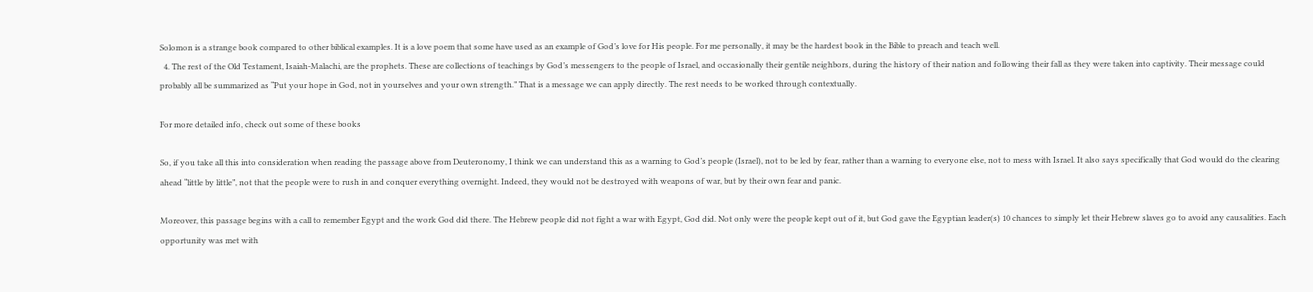Solomon is a strange book compared to other biblical examples. It is a love poem that some have used as an example of God’s love for His people. For me personally, it may be the hardest book in the Bible to preach and teach well.
  4. The rest of the Old Testament, Isaiah-Malachi, are the prophets. These are collections of teachings by God’s messengers to the people of Israel, and occasionally their gentile neighbors, during the history of their nation and following their fall as they were taken into captivity. Their message could probably all be summarized as “Put your hope in God, not in yourselves and your own strength.” That is a message we can apply directly. The rest needs to be worked through contextually.

For more detailed info, check out some of these books

So, if you take all this into consideration when reading the passage above from Deuteronomy, I think we can understand this as a warning to God’s people (Israel), not to be led by fear, rather than a warning to everyone else, not to mess with Israel. It also says specifically that God would do the clearing ahead “little by little”, not that the people were to rush in and conquer everything overnight. Indeed, they would not be destroyed with weapons of war, but by their own fear and panic.

Moreover, this passage begins with a call to remember Egypt and the work God did there. The Hebrew people did not fight a war with Egypt, God did. Not only were the people kept out of it, but God gave the Egyptian leader(s) 10 chances to simply let their Hebrew slaves go to avoid any causalities. Each opportunity was met with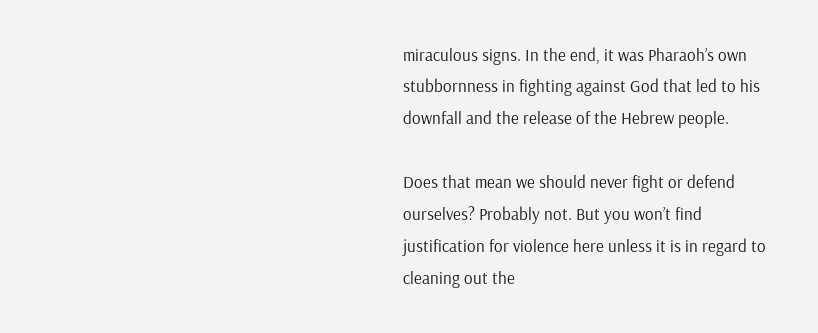miraculous signs. In the end, it was Pharaoh’s own stubbornness in fighting against God that led to his downfall and the release of the Hebrew people.

Does that mean we should never fight or defend ourselves? Probably not. But you won’t find justification for violence here unless it is in regard to cleaning out the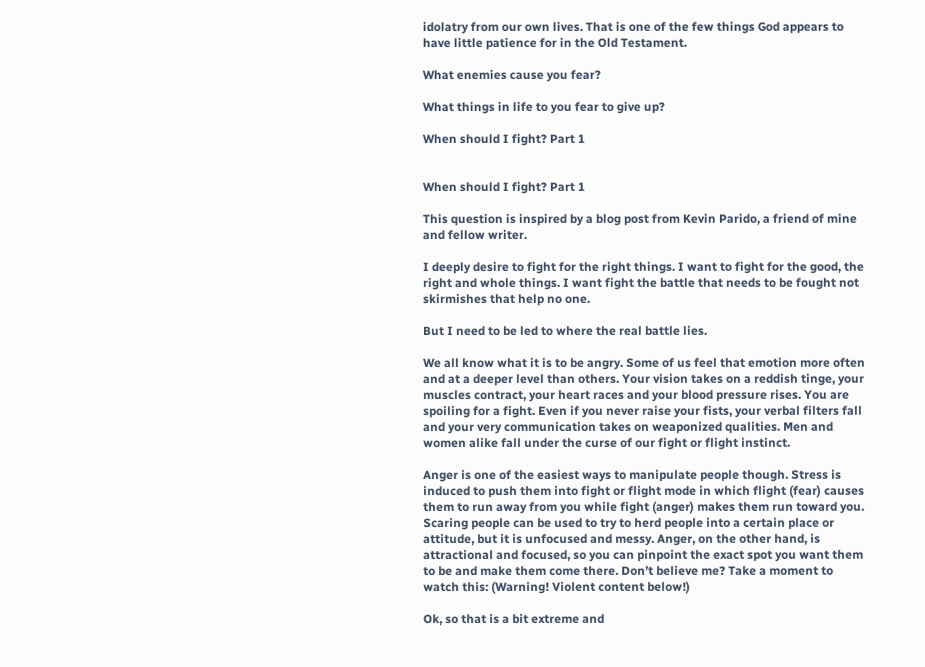idolatry from our own lives. That is one of the few things God appears to have little patience for in the Old Testament.

What enemies cause you fear?

What things in life to you fear to give up?

When should I fight? Part 1


When should I fight? Part 1

This question is inspired by a blog post from Kevin Parido, a friend of mine and fellow writer.

I deeply desire to fight for the right things. I want to fight for the good, the right and whole things. I want fight the battle that needs to be fought not skirmishes that help no one.

But I need to be led to where the real battle lies.

We all know what it is to be angry. Some of us feel that emotion more often and at a deeper level than others. Your vision takes on a reddish tinge, your muscles contract, your heart races and your blood pressure rises. You are spoiling for a fight. Even if you never raise your fists, your verbal filters fall and your very communication takes on weaponized qualities. Men and women alike fall under the curse of our fight or flight instinct.

Anger is one of the easiest ways to manipulate people though. Stress is induced to push them into fight or flight mode in which flight (fear) causes them to run away from you while fight (anger) makes them run toward you. Scaring people can be used to try to herd people into a certain place or attitude, but it is unfocused and messy. Anger, on the other hand, is attractional and focused, so you can pinpoint the exact spot you want them to be and make them come there. Don’t believe me? Take a moment to watch this: (Warning! Violent content below!)

Ok, so that is a bit extreme and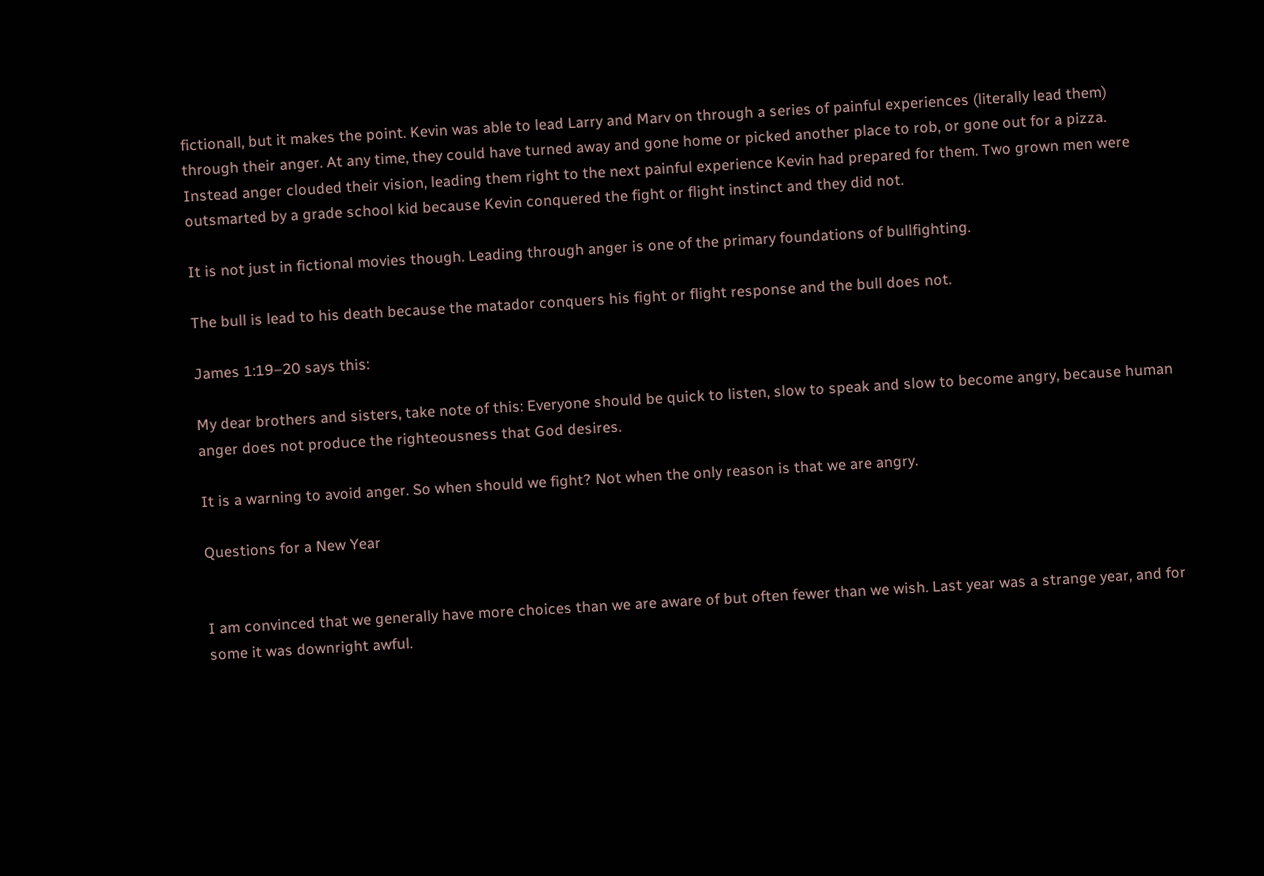fictionall, but it makes the point. Kevin was able to lead Larry and Marv on through a series of painful experiences (literally lead them) through their anger. At any time, they could have turned away and gone home or picked another place to rob, or gone out for a pizza. Instead anger clouded their vision, leading them right to the next painful experience Kevin had prepared for them. Two grown men were outsmarted by a grade school kid because Kevin conquered the fight or flight instinct and they did not.

It is not just in fictional movies though. Leading through anger is one of the primary foundations of bullfighting.

The bull is lead to his death because the matador conquers his fight or flight response and the bull does not.

James 1:19–20 says this:

My dear brothers and sisters, take note of this: Everyone should be quick to listen, slow to speak and slow to become angry, because human anger does not produce the righteousness that God desires.

It is a warning to avoid anger. So when should we fight? Not when the only reason is that we are angry.

Questions for a New Year


I am convinced that we generally have more choices than we are aware of but often fewer than we wish. Last year was a strange year, and for some it was downright awful.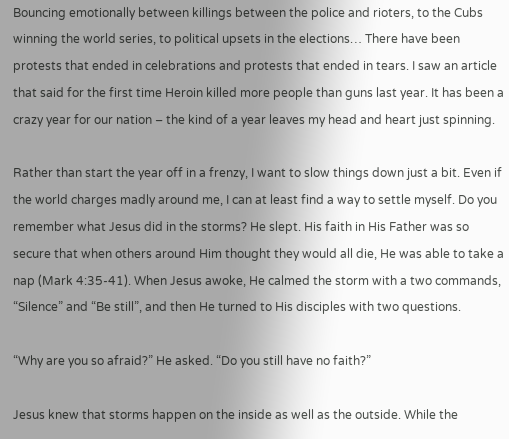Bouncing emotionally between killings between the police and rioters, to the Cubs winning the world series, to political upsets in the elections… There have been protests that ended in celebrations and protests that ended in tears. I saw an article that said for the first time Heroin killed more people than guns last year. It has been a crazy year for our nation – the kind of a year leaves my head and heart just spinning.

Rather than start the year off in a frenzy, I want to slow things down just a bit. Even if the world charges madly around me, I can at least find a way to settle myself. Do you remember what Jesus did in the storms? He slept. His faith in His Father was so secure that when others around Him thought they would all die, He was able to take a nap (Mark 4:35-41). When Jesus awoke, He calmed the storm with a two commands, “Silence” and “Be still”, and then He turned to His disciples with two questions.

“Why are you so afraid?” He asked. “Do you still have no faith?”

Jesus knew that storms happen on the inside as well as the outside. While the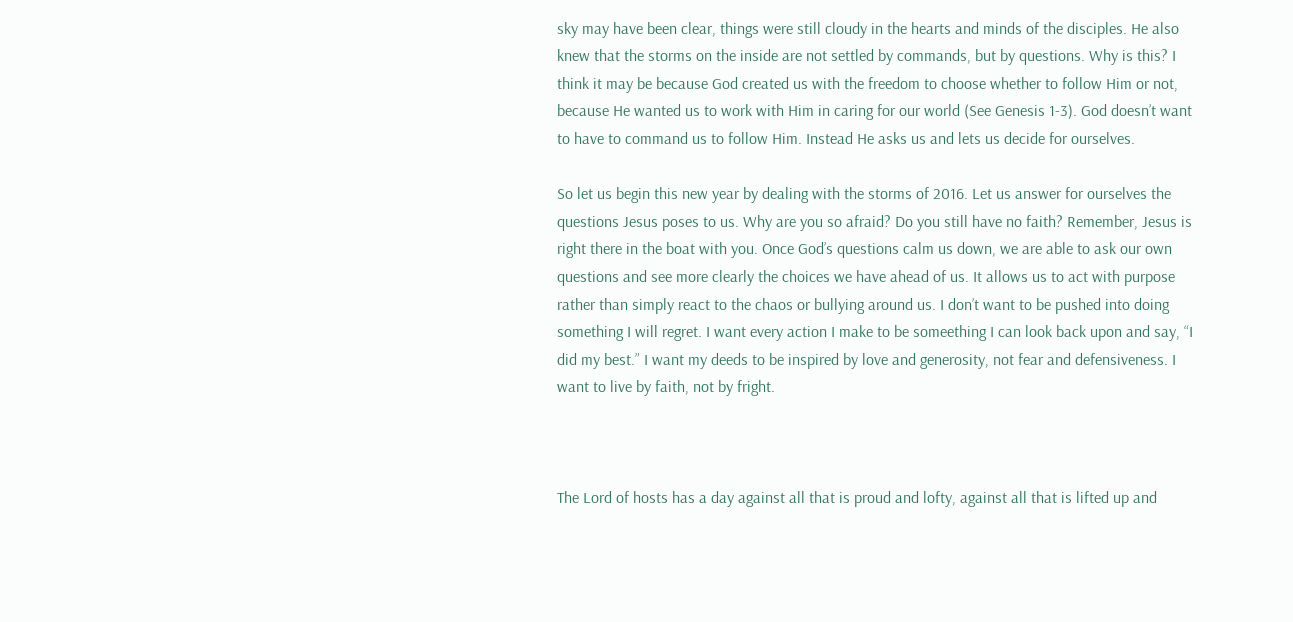sky may have been clear, things were still cloudy in the hearts and minds of the disciples. He also knew that the storms on the inside are not settled by commands, but by questions. Why is this? I think it may be because God created us with the freedom to choose whether to follow Him or not, because He wanted us to work with Him in caring for our world (See Genesis 1-3). God doesn’t want to have to command us to follow Him. Instead He asks us and lets us decide for ourselves.

So let us begin this new year by dealing with the storms of 2016. Let us answer for ourselves the questions Jesus poses to us. Why are you so afraid? Do you still have no faith? Remember, Jesus is right there in the boat with you. Once God’s questions calm us down, we are able to ask our own questions and see more clearly the choices we have ahead of us. It allows us to act with purpose rather than simply react to the chaos or bullying around us. I don’t want to be pushed into doing something I will regret. I want every action I make to be someething I can look back upon and say, “I did my best.” I want my deeds to be inspired by love and generosity, not fear and defensiveness. I want to live by faith, not by fright.



The Lord of hosts has a day against all that is proud and lofty, against all that is lifted up and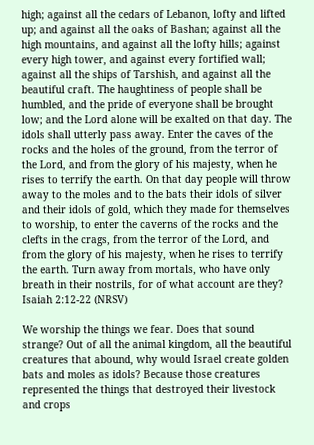high; against all the cedars of Lebanon, lofty and lifted up; and against all the oaks of Bashan; against all the high mountains, and against all the lofty hills; against every high tower, and against every fortified wall; against all the ships of Tarshish, and against all the beautiful craft. The haughtiness of people shall be humbled, and the pride of everyone shall be brought low; and the Lord alone will be exalted on that day. The idols shall utterly pass away. Enter the caves of the rocks and the holes of the ground, from the terror of the Lord, and from the glory of his majesty, when he rises to terrify the earth. On that day people will throw away to the moles and to the bats their idols of silver and their idols of gold, which they made for themselves to worship, to enter the caverns of the rocks and the clefts in the crags, from the terror of the Lord, and from the glory of his majesty, when he rises to terrify the earth. Turn away from mortals, who have only breath in their nostrils, for of what account are they? Isaiah 2:12-22 (NRSV)

We worship the things we fear. Does that sound strange? Out of all the animal kingdom, all the beautiful creatures that abound, why would Israel create golden bats and moles as idols? Because those creatures represented the things that destroyed their livestock and crops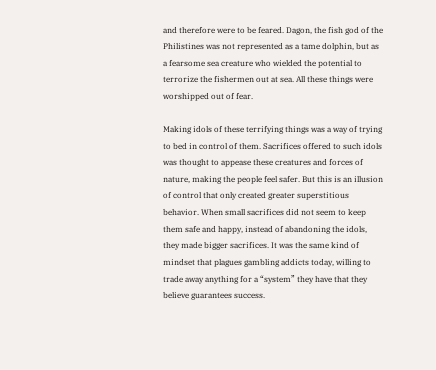and therefore were to be feared. Dagon, the fish god of the Philistines was not represented as a tame dolphin, but as a fearsome sea creature who wielded the potential to terrorize the fishermen out at sea. All these things were worshipped out of fear.

Making idols of these terrifying things was a way of trying to bed in control of them. Sacrifices offered to such idols was thought to appease these creatures and forces of nature, making the people feel safer. But this is an illusion of control that only created greater superstitious behavior. When small sacrifices did not seem to keep them safe and happy, instead of abandoning the idols, they made bigger sacrifices. It was the same kind of mindset that plagues gambling addicts today, willing to trade away anything for a “system” they have that they believe guarantees success.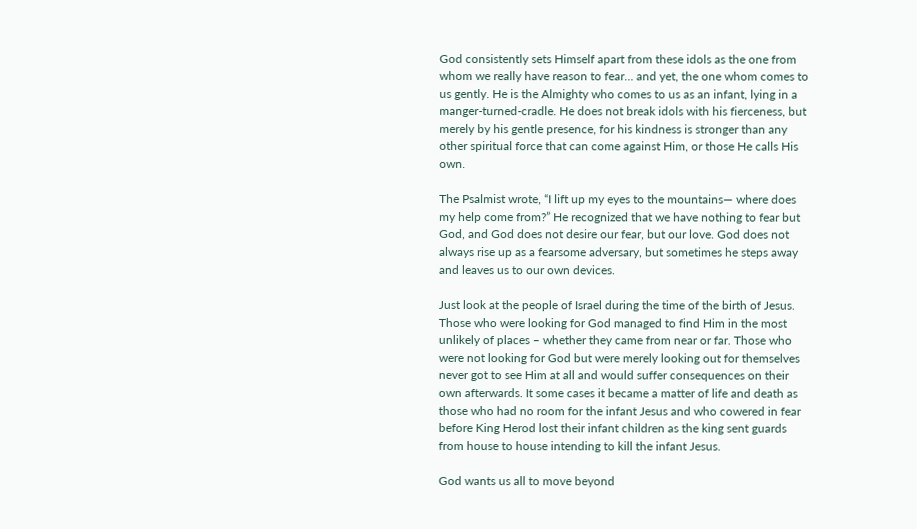God consistently sets Himself apart from these idols as the one from whom we really have reason to fear… and yet, the one whom comes to us gently. He is the Almighty who comes to us as an infant, lying in a manger-turned-cradle. He does not break idols with his fierceness, but merely by his gentle presence, for his kindness is stronger than any other spiritual force that can come against Him, or those He calls His own.

The Psalmist wrote, “I lift up my eyes to the mountains— where does my help come from?” He recognized that we have nothing to fear but God, and God does not desire our fear, but our love. God does not always rise up as a fearsome adversary, but sometimes he steps away and leaves us to our own devices.

Just look at the people of Israel during the time of the birth of Jesus. Those who were looking for God managed to find Him in the most unlikely of places – whether they came from near or far. Those who were not looking for God but were merely looking out for themselves never got to see Him at all and would suffer consequences on their own afterwards. It some cases it became a matter of life and death as those who had no room for the infant Jesus and who cowered in fear before King Herod lost their infant children as the king sent guards from house to house intending to kill the infant Jesus.

God wants us all to move beyond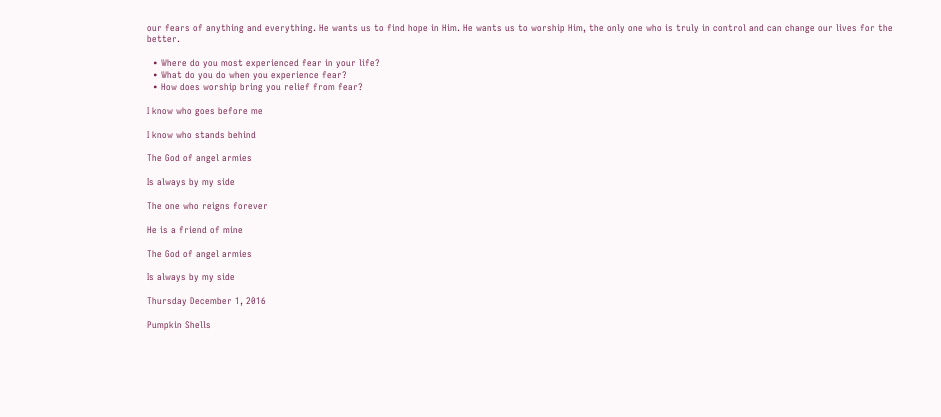our fears of anything and everything. He wants us to find hope in Him. He wants us to worship Him, the only one who is truly in control and can change our lives for the better.

  • Where do you most experienced fear in your life?
  • What do you do when you experience fear?
  • How does worship bring you relief from fear?

I know who goes before me

I know who stands behind

The God of angel armies

Is always by my side

The one who reigns forever

He is a friend of mine

The God of angel armies

Is always by my side

Thursday December 1, 2016

Pumpkin Shells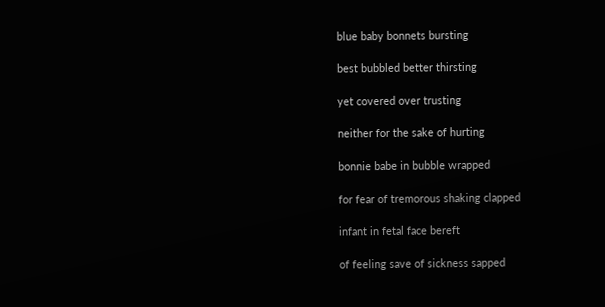blue baby bonnets bursting

best bubbled better thirsting

yet covered over trusting

neither for the sake of hurting

bonnie babe in bubble wrapped

for fear of tremorous shaking clapped

infant in fetal face bereft

of feeling save of sickness sapped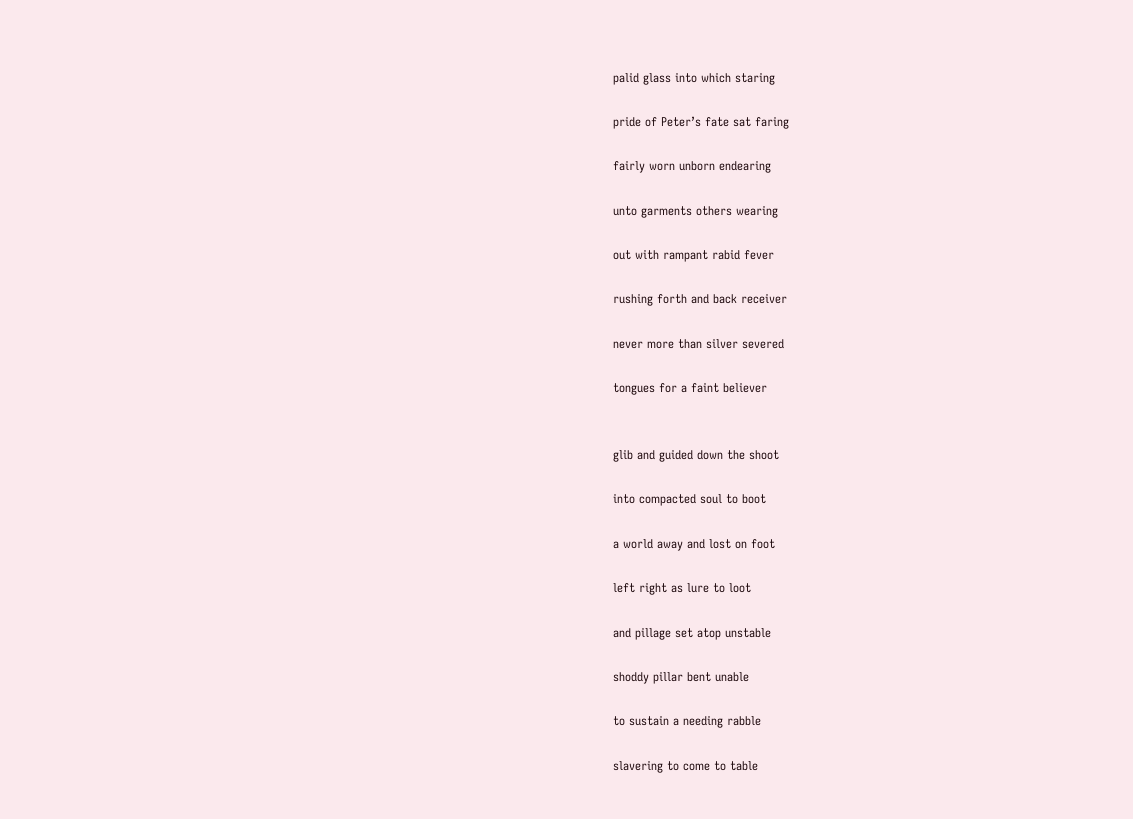palid glass into which staring

pride of Peter’s fate sat faring

fairly worn unborn endearing

unto garments others wearing

out with rampant rabid fever

rushing forth and back receiver

never more than silver severed

tongues for a faint believer


glib and guided down the shoot

into compacted soul to boot

a world away and lost on foot

left right as lure to loot

and pillage set atop unstable

shoddy pillar bent unable

to sustain a needing rabble

slavering to come to table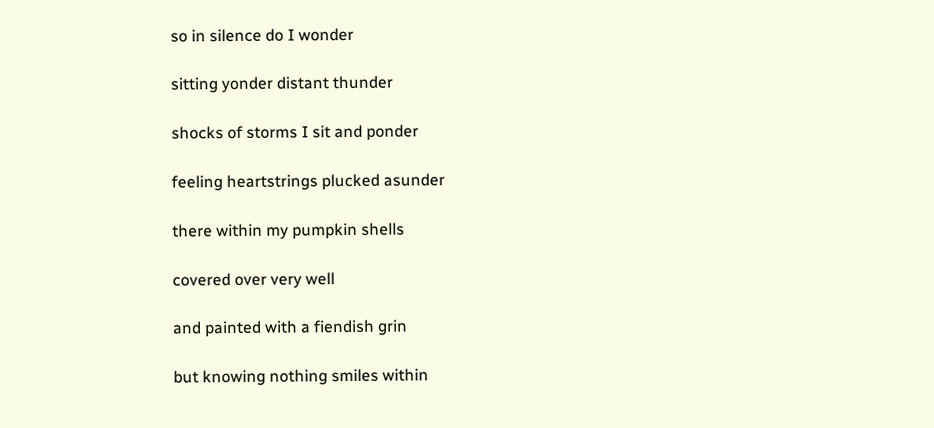so in silence do I wonder

sitting yonder distant thunder

shocks of storms I sit and ponder

feeling heartstrings plucked asunder

there within my pumpkin shells

covered over very well

and painted with a fiendish grin

but knowing nothing smiles within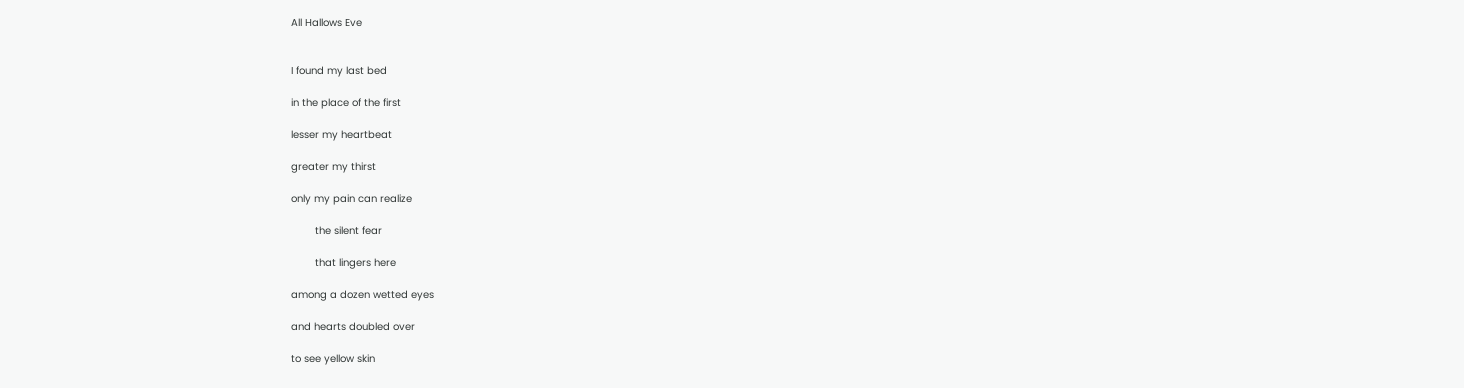All Hallows Eve


I found my last bed

in the place of the first

lesser my heartbeat

greater my thirst

only my pain can realize

        the silent fear

        that lingers here

among a dozen wetted eyes

and hearts doubled over

to see yellow skin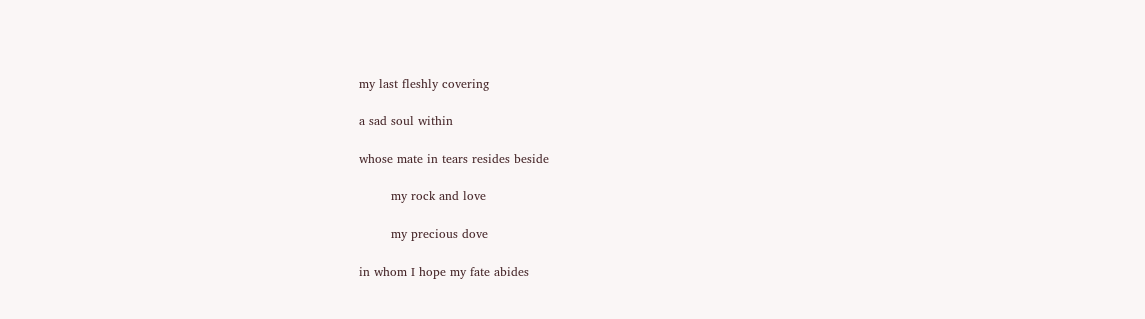my last fleshly covering

a sad soul within

whose mate in tears resides beside

        my rock and love

        my precious dove

in whom I hope my fate abides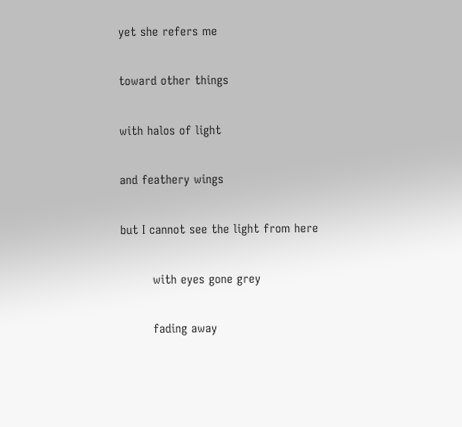yet she refers me

toward other things

with halos of light

and feathery wings

but I cannot see the light from here

        with eyes gone grey

        fading away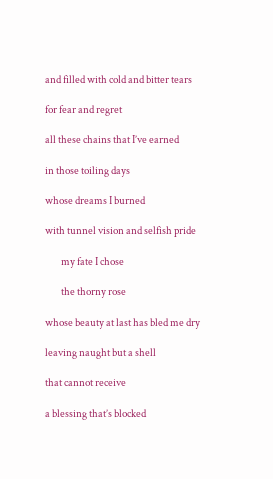and filled with cold and bitter tears

for fear and regret

all these chains that I’ve earned

in those toiling days

whose dreams I burned

with tunnel vision and selfish pride

        my fate I chose

        the thorny rose

whose beauty at last has bled me dry

leaving naught but a shell

that cannot receive

a blessing that’s blocked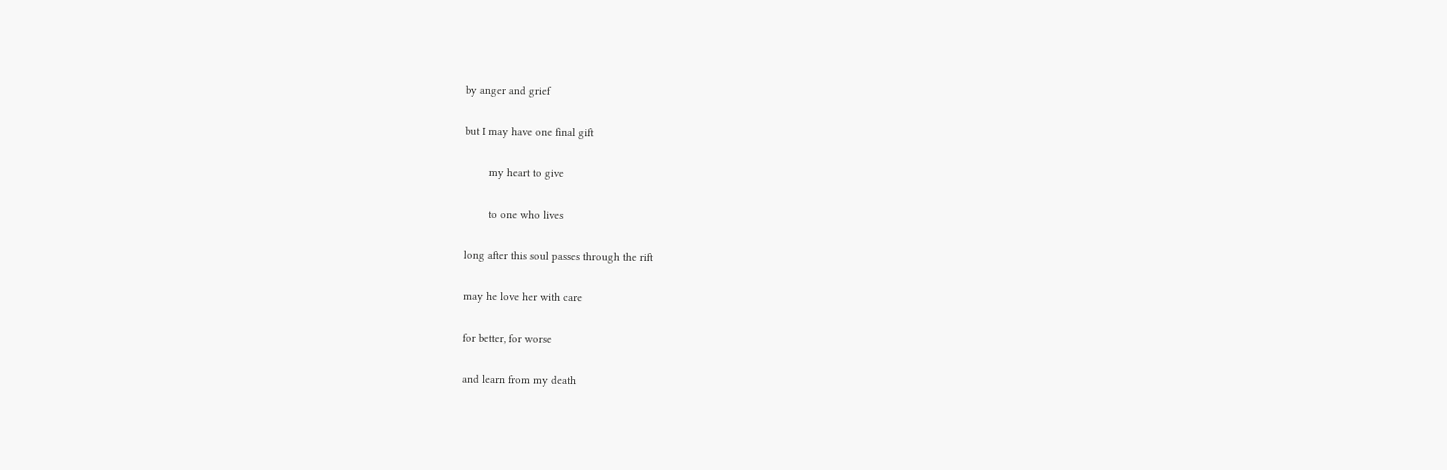by anger and grief

but I may have one final gift

        my heart to give

        to one who lives

long after this soul passes through the rift

may he love her with care

for better, for worse

and learn from my death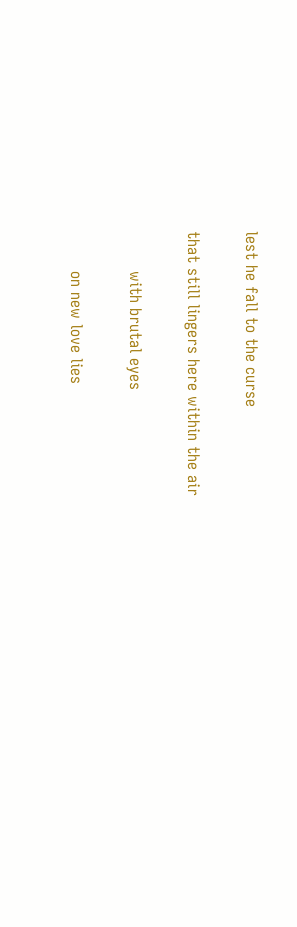lest he fall to the curse

that still lingers here within the air

        with brutal eyes

        on new love lies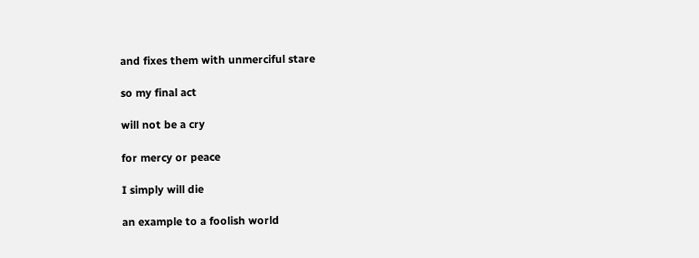and fixes them with unmerciful stare

so my final act

will not be a cry

for mercy or peace

I simply will die

an example to a foolish world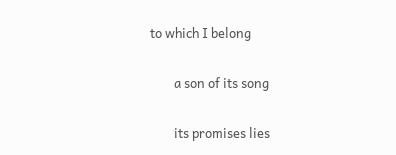to which I belong

        a son of its song

        its promises lies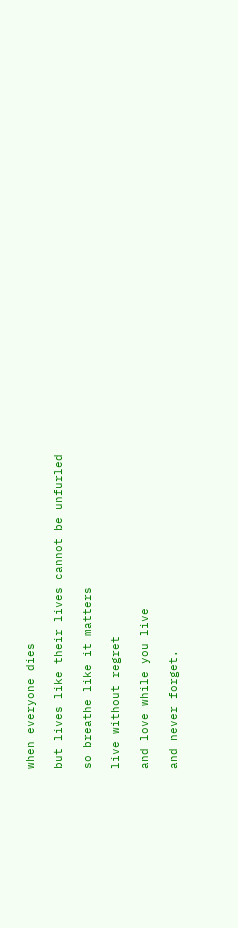when everyone dies

but lives like their lives cannot be unfurled

so breathe like it matters

live without regret

and love while you live

and never forget.